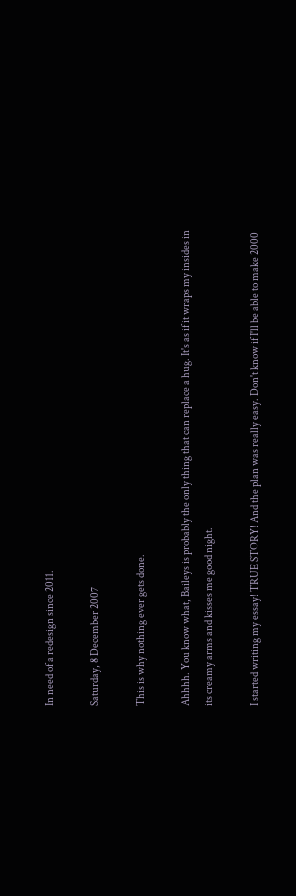In need of a redesign since 2011.

Saturday, 8 December 2007

This is why nothing ever gets done.

Ahhhh. You know what, Baileys is probably the only thing that can replace a hug. It's as if it wraps my insides in its creamy arms and kisses me good night.

I started writing my essay! TRUE STORY! And the plan was really easy. Don't know if I'll be able to make 2000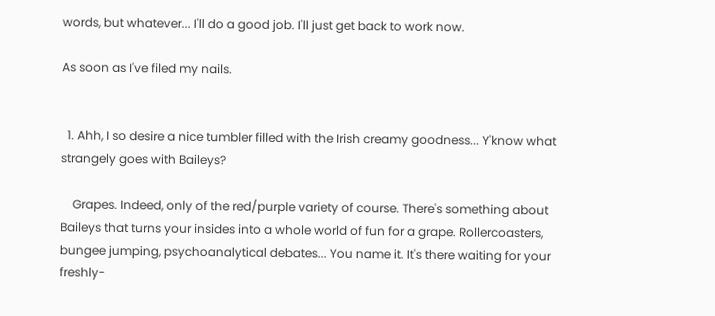words, but whatever... I'll do a good job. I'll just get back to work now.

As soon as I've filed my nails.


  1. Ahh, I so desire a nice tumbler filled with the Irish creamy goodness... Y'know what strangely goes with Baileys?

    Grapes. Indeed, only of the red/purple variety of course. There's something about Baileys that turns your insides into a whole world of fun for a grape. Rollercoasters, bungee jumping, psychoanalytical debates... You name it. It's there waiting for your freshly-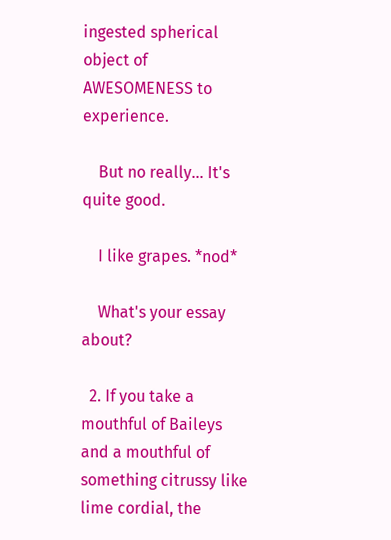ingested spherical object of AWESOMENESS to experience.

    But no really... It's quite good.

    I like grapes. *nod*

    What's your essay about?

  2. If you take a mouthful of Baileys and a mouthful of something citrussy like lime cordial, the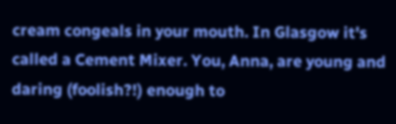cream congeals in your mouth. In Glasgow it's called a Cement Mixer. You, Anna, are young and daring (foolish?!) enough to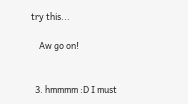try this...

    Aw go on!


  3. hmmmm :D I must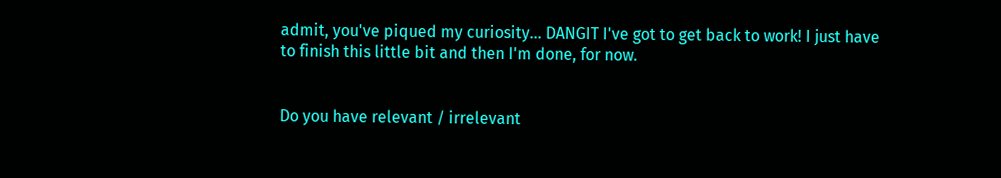admit, you've piqued my curiosity... DANGIT I've got to get back to work! I just have to finish this little bit and then I'm done, for now.


Do you have relevant / irrelevant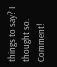things to say? I thought so. Comment!